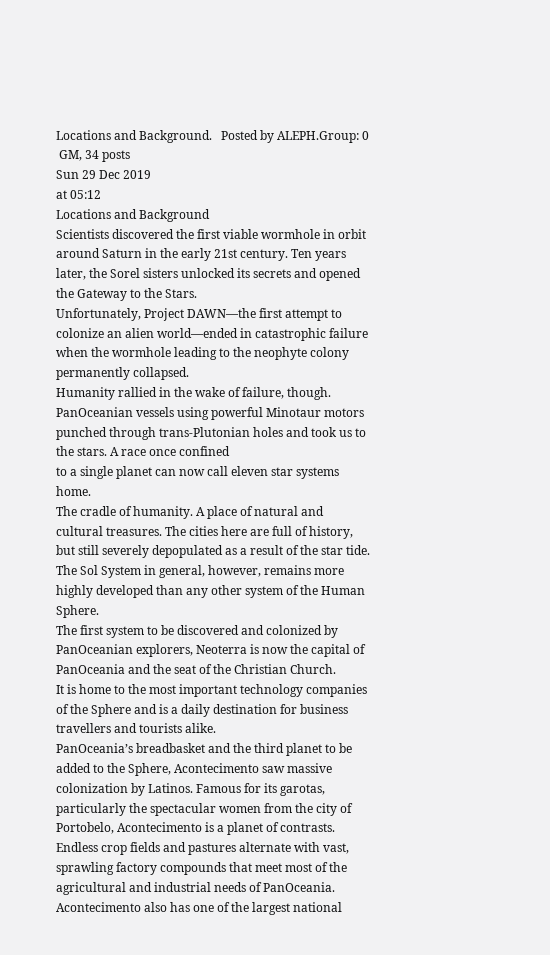Locations and Background.   Posted by ALEPH.Group: 0
 GM, 34 posts
Sun 29 Dec 2019
at 05:12
Locations and Background
Scientists discovered the first viable wormhole in orbit around Saturn in the early 21st century. Ten years later, the Sorel sisters unlocked its secrets and opened the Gateway to the Stars.
Unfortunately, Project DAWN—the first attempt to colonize an alien world—ended in catastrophic failure when the wormhole leading to the neophyte colony permanently collapsed.
Humanity rallied in the wake of failure, though. PanOceanian vessels using powerful Minotaur motors punched through trans-Plutonian holes and took us to the stars. A race once confined
to a single planet can now call eleven star systems home.
The cradle of humanity. A place of natural and cultural treasures. The cities here are full of history, but still severely depopulated as a result of the star tide. The Sol System in general, however, remains more highly developed than any other system of the Human Sphere.
The first system to be discovered and colonized by PanOceanian explorers, Neoterra is now the capital of PanOceania and the seat of the Christian Church.
It is home to the most important technology companies of the Sphere and is a daily destination for business travellers and tourists alike.
PanOceania’s breadbasket and the third planet to be added to the Sphere, Acontecimento saw massive colonization by Latinos. Famous for its garotas, particularly the spectacular women from the city of Portobelo, Acontecimento is a planet of contrasts.
Endless crop fields and pastures alternate with vast, sprawling factory compounds that meet most of the agricultural and industrial needs of PanOceania.
Acontecimento also has one of the largest national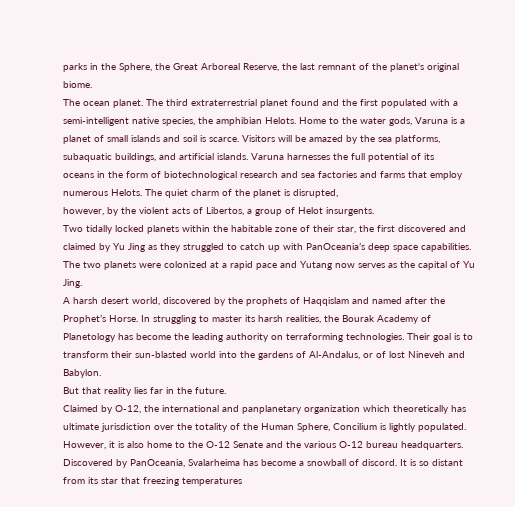parks in the Sphere, the Great Arboreal Reserve, the last remnant of the planet's original biome.
The ocean planet. The third extraterrestrial planet found and the first populated with a semi-intelligent native species, the amphibian Helots. Home to the water gods, Varuna is a planet of small islands and soil is scarce. Visitors will be amazed by the sea platforms, subaquatic buildings, and artificial islands. Varuna harnesses the full potential of its
oceans in the form of biotechnological research and sea factories and farms that employ numerous Helots. The quiet charm of the planet is disrupted,
however, by the violent acts of Libertos, a group of Helot insurgents.
Two tidally locked planets within the habitable zone of their star, the first discovered and claimed by Yu Jing as they struggled to catch up with PanOceania’s deep space capabilities. The two planets were colonized at a rapid pace and Yutang now serves as the capital of Yu Jing.
A harsh desert world, discovered by the prophets of Haqqislam and named after the Prophet’s Horse. In struggling to master its harsh realities, the Bourak Academy of Planetology has become the leading authority on terraforming technologies. Their goal is to transform their sun-blasted world into the gardens of Al-Andalus, or of lost Nineveh and Babylon.
But that reality lies far in the future.
Claimed by O-12, the international and panplanetary organization which theoretically has ultimate jurisdiction over the totality of the Human Sphere, Concilium is lightly populated. However, it is also home to the O-12 Senate and the various O-12 bureau headquarters.
Discovered by PanOceania, Svalarheima has become a snowball of discord. It is so distant from its star that freezing temperatures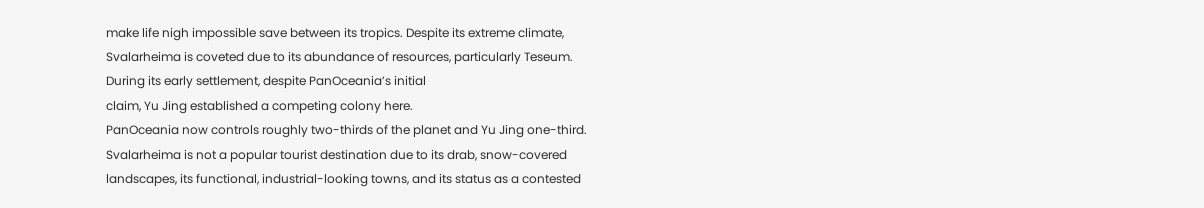make life nigh impossible save between its tropics. Despite its extreme climate, Svalarheima is coveted due to its abundance of resources, particularly Teseum. During its early settlement, despite PanOceania’s initial
claim, Yu Jing established a competing colony here.
PanOceania now controls roughly two-thirds of the planet and Yu Jing one-third. Svalarheima is not a popular tourist destination due to its drab, snow-covered landscapes, its functional, industrial-looking towns, and its status as a contested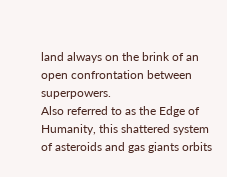land always on the brink of an open confrontation between superpowers.
Also referred to as the Edge of Humanity, this shattered system of asteroids and gas giants orbits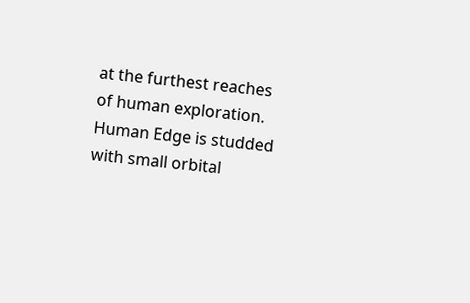at the furthest reaches of human exploration. Human Edge is studded with small orbital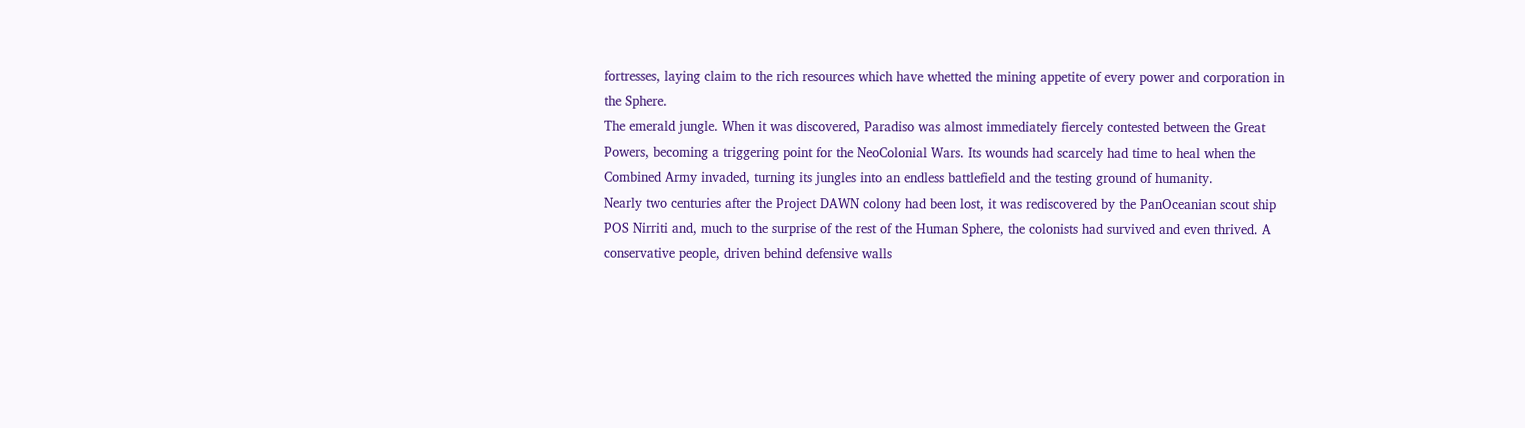fortresses, laying claim to the rich resources which have whetted the mining appetite of every power and corporation in the Sphere.
The emerald jungle. When it was discovered, Paradiso was almost immediately fiercely contested between the Great Powers, becoming a triggering point for the NeoColonial Wars. Its wounds had scarcely had time to heal when the Combined Army invaded, turning its jungles into an endless battlefield and the testing ground of humanity.
Nearly two centuries after the Project DAWN colony had been lost, it was rediscovered by the PanOceanian scout ship POS Nirriti and, much to the surprise of the rest of the Human Sphere, the colonists had survived and even thrived. A conservative people, driven behind defensive walls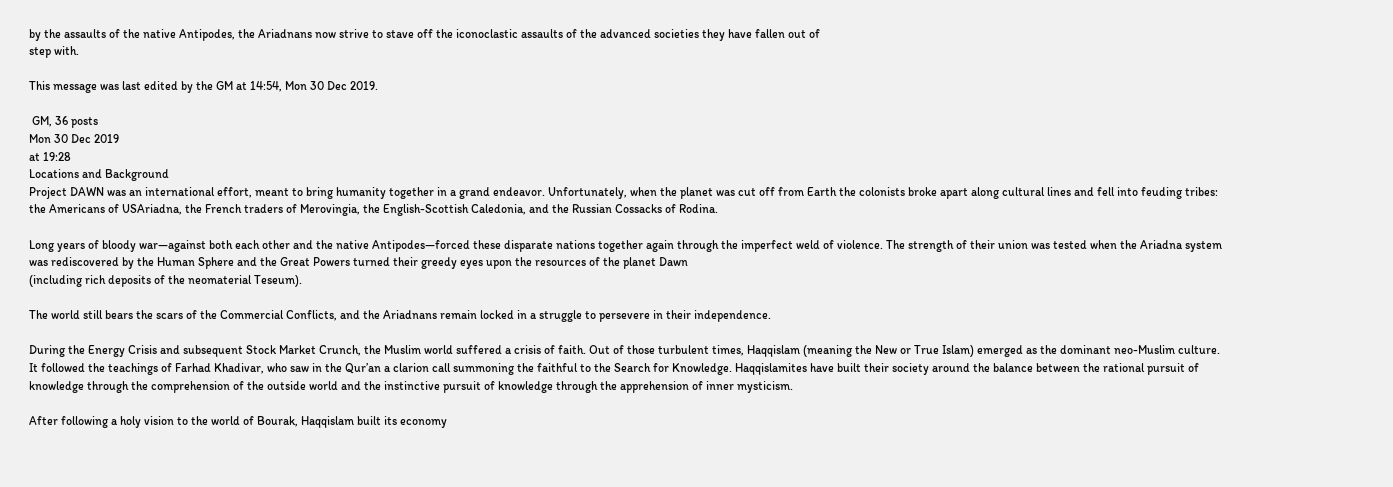by the assaults of the native Antipodes, the Ariadnans now strive to stave off the iconoclastic assaults of the advanced societies they have fallen out of
step with.

This message was last edited by the GM at 14:54, Mon 30 Dec 2019.

 GM, 36 posts
Mon 30 Dec 2019
at 19:28
Locations and Background
Project DAWN was an international effort, meant to bring humanity together in a grand endeavor. Unfortunately, when the planet was cut off from Earth the colonists broke apart along cultural lines and fell into feuding tribes: the Americans of USAriadna, the French traders of Merovingia, the English-Scottish Caledonia, and the Russian Cossacks of Rodina.

Long years of bloody war—against both each other and the native Antipodes—forced these disparate nations together again through the imperfect weld of violence. The strength of their union was tested when the Ariadna system was rediscovered by the Human Sphere and the Great Powers turned their greedy eyes upon the resources of the planet Dawn
(including rich deposits of the neomaterial Teseum).

The world still bears the scars of the Commercial Conflicts, and the Ariadnans remain locked in a struggle to persevere in their independence.

During the Energy Crisis and subsequent Stock Market Crunch, the Muslim world suffered a crisis of faith. Out of those turbulent times, Haqqislam (meaning the New or True Islam) emerged as the dominant neo-Muslim culture. It followed the teachings of Farhad Khadivar, who saw in the Qur’an a clarion call summoning the faithful to the Search for Knowledge. Haqqislamites have built their society around the balance between the rational pursuit of knowledge through the comprehension of the outside world and the instinctive pursuit of knowledge through the apprehension of inner mysticism.

After following a holy vision to the world of Bourak, Haqqislam built its economy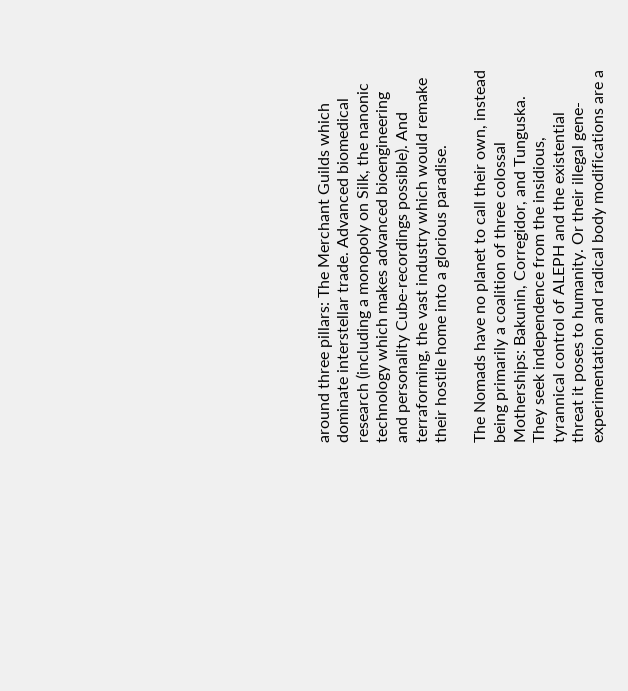around three pillars: The Merchant Guilds which dominate interstellar trade. Advanced biomedical research (including a monopoly on Silk, the nanonic technology which makes advanced bioengineering and personality Cube-recordings possible). And terraforming, the vast industry which would remake their hostile home into a glorious paradise.

The Nomads have no planet to call their own, instead being primarily a coalition of three colossal Motherships: Bakunin, Corregidor, and Tunguska.
They seek independence from the insidious, tyrannical control of ALEPH and the existential threat it poses to humanity. Or their illegal gene-experimentation and radical body modifications are a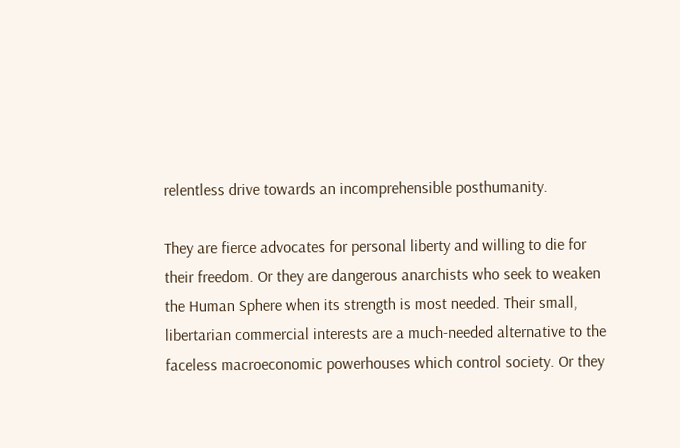relentless drive towards an incomprehensible posthumanity.

They are fierce advocates for personal liberty and willing to die for their freedom. Or they are dangerous anarchists who seek to weaken the Human Sphere when its strength is most needed. Their small, libertarian commercial interests are a much-needed alternative to the faceless macroeconomic powerhouses which control society. Or they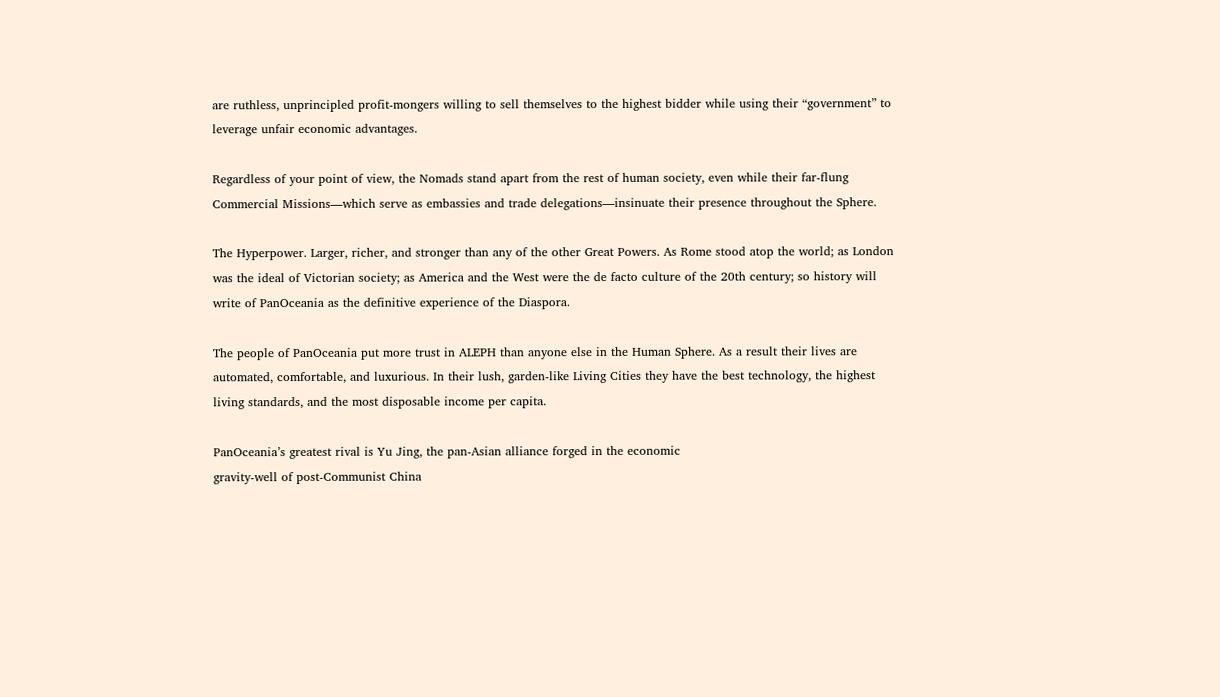are ruthless, unprincipled profit-mongers willing to sell themselves to the highest bidder while using their “government” to leverage unfair economic advantages.

Regardless of your point of view, the Nomads stand apart from the rest of human society, even while their far-flung Commercial Missions—which serve as embassies and trade delegations—insinuate their presence throughout the Sphere.

The Hyperpower. Larger, richer, and stronger than any of the other Great Powers. As Rome stood atop the world; as London was the ideal of Victorian society; as America and the West were the de facto culture of the 20th century; so history will write of PanOceania as the definitive experience of the Diaspora.

The people of PanOceania put more trust in ALEPH than anyone else in the Human Sphere. As a result their lives are automated, comfortable, and luxurious. In their lush, garden-like Living Cities they have the best technology, the highest living standards, and the most disposable income per capita.

PanOceania’s greatest rival is Yu Jing, the pan-Asian alliance forged in the economic
gravity-well of post-Communist China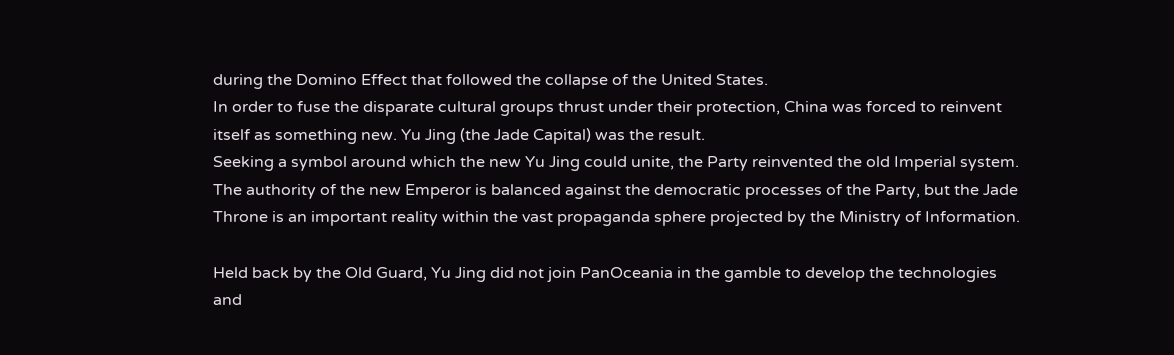during the Domino Effect that followed the collapse of the United States.
In order to fuse the disparate cultural groups thrust under their protection, China was forced to reinvent itself as something new. Yu Jing (the Jade Capital) was the result.
Seeking a symbol around which the new Yu Jing could unite, the Party reinvented the old Imperial system. The authority of the new Emperor is balanced against the democratic processes of the Party, but the Jade Throne is an important reality within the vast propaganda sphere projected by the Ministry of Information.

Held back by the Old Guard, Yu Jing did not join PanOceania in the gamble to develop the technologies and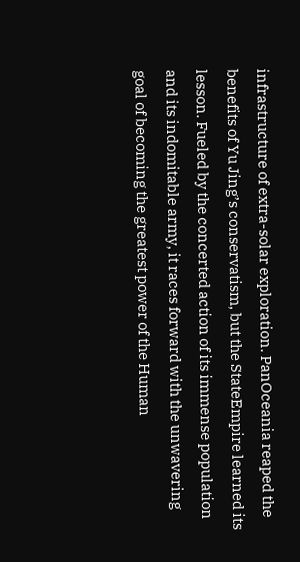infrastructure of extra-solar exploration. PanOceania reaped the benefits of Yu Jing’s conservatism, but the StateEmpire learned its lesson. Fueled by the concerted action of its immense population and its indomitable army, it races forward with the unwavering goal of becoming the greatest power of the Human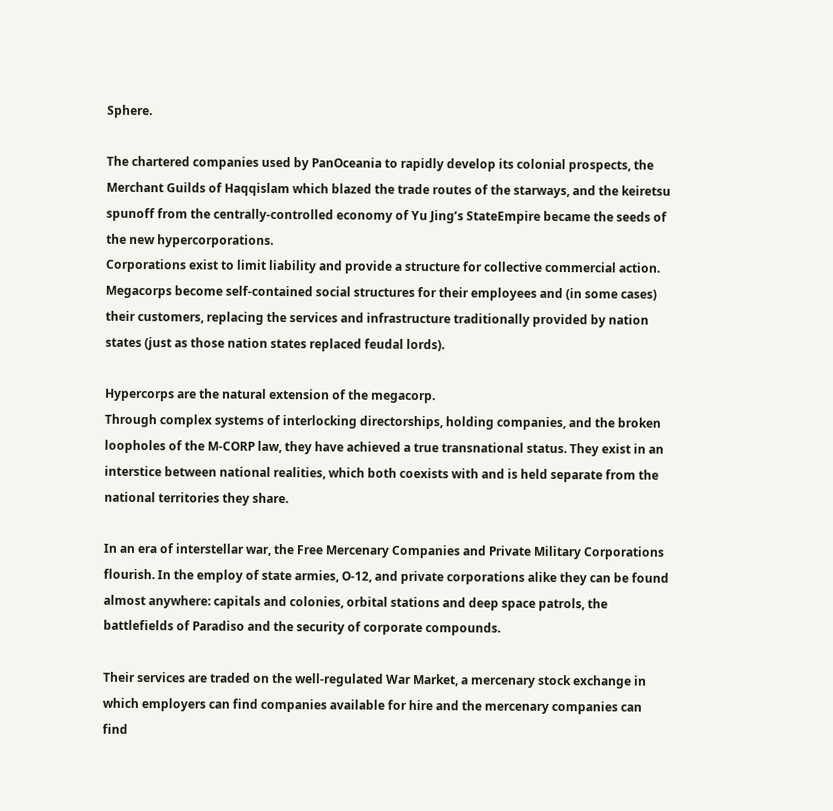Sphere.

The chartered companies used by PanOceania to rapidly develop its colonial prospects, the
Merchant Guilds of Haqqislam which blazed the trade routes of the starways, and the keiretsu
spunoff from the centrally-controlled economy of Yu Jing’s StateEmpire became the seeds of the new hypercorporations.
Corporations exist to limit liability and provide a structure for collective commercial action. Megacorps become self-contained social structures for their employees and (in some cases) their customers, replacing the services and infrastructure traditionally provided by nation states (just as those nation states replaced feudal lords).

Hypercorps are the natural extension of the megacorp.
Through complex systems of interlocking directorships, holding companies, and the broken loopholes of the M-CORP law, they have achieved a true transnational status. They exist in an interstice between national realities, which both coexists with and is held separate from the national territories they share.

In an era of interstellar war, the Free Mercenary Companies and Private Military Corporations flourish. In the employ of state armies, O-12, and private corporations alike they can be found almost anywhere: capitals and colonies, orbital stations and deep space patrols, the battlefields of Paradiso and the security of corporate compounds.

Their services are traded on the well-regulated War Market, a mercenary stock exchange in which employers can find companies available for hire and the mercenary companies can find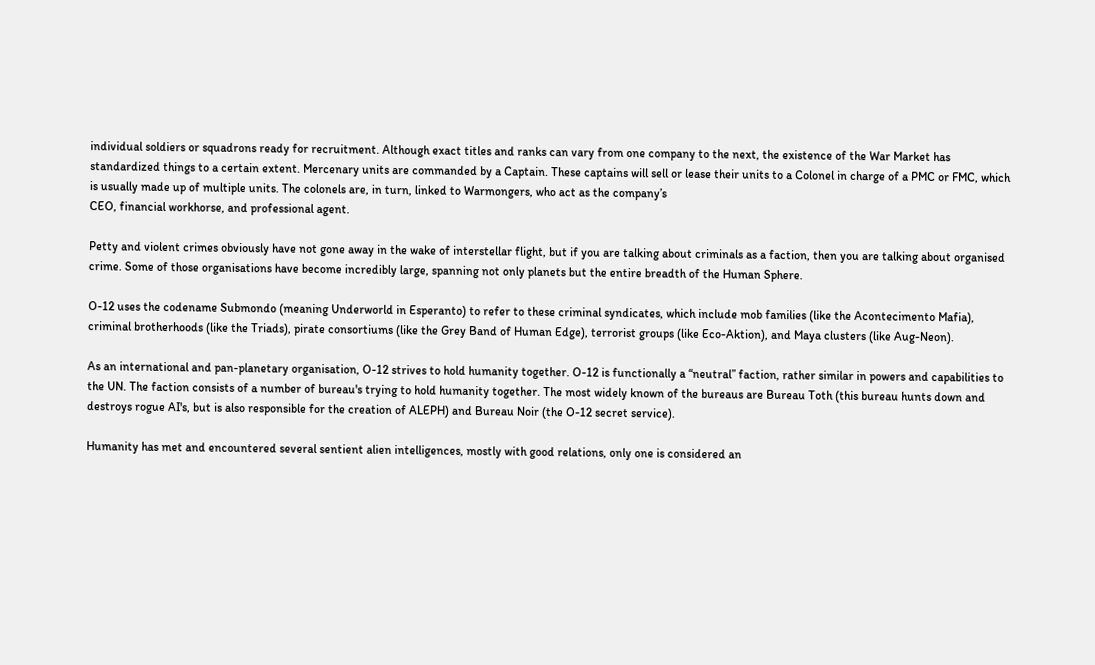individual soldiers or squadrons ready for recruitment. Although exact titles and ranks can vary from one company to the next, the existence of the War Market has standardized things to a certain extent. Mercenary units are commanded by a Captain. These captains will sell or lease their units to a Colonel in charge of a PMC or FMC, which is usually made up of multiple units. The colonels are, in turn, linked to Warmongers, who act as the company’s
CEO, financial workhorse, and professional agent.

Petty and violent crimes obviously have not gone away in the wake of interstellar flight, but if you are talking about criminals as a faction, then you are talking about organised crime. Some of those organisations have become incredibly large, spanning not only planets but the entire breadth of the Human Sphere.

O-12 uses the codename Submondo (meaning Underworld in Esperanto) to refer to these criminal syndicates, which include mob families (like the Acontecimento Mafia), criminal brotherhoods (like the Triads), pirate consortiums (like the Grey Band of Human Edge), terrorist groups (like Eco-Aktion), and Maya clusters (like Aug-Neon).

As an international and pan-planetary organisation, O-12 strives to hold humanity together. O-12 is functionally a “neutral” faction, rather similar in powers and capabilities to the UN. The faction consists of a number of bureau's trying to hold humanity together. The most widely known of the bureaus are Bureau Toth (this bureau hunts down and destroys rogue AI's, but is also responsible for the creation of ALEPH) and Bureau Noir (the O-12 secret service).

Humanity has met and encountered several sentient alien intelligences, mostly with good relations, only one is considered an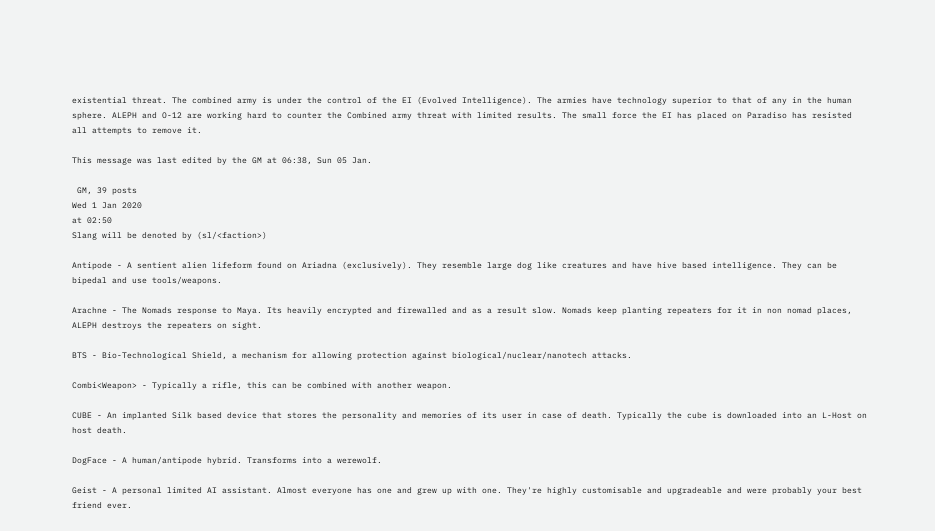existential threat. The combined army is under the control of the EI (Evolved Intelligence). The armies have technology superior to that of any in the human sphere. ALEPH and O-12 are working hard to counter the Combined army threat with limited results. The small force the EI has placed on Paradiso has resisted all attempts to remove it.

This message was last edited by the GM at 06:38, Sun 05 Jan.

 GM, 39 posts
Wed 1 Jan 2020
at 02:50
Slang will be denoted by (sl/<faction>)

Antipode - A sentient alien lifeform found on Ariadna (exclusively). They resemble large dog like creatures and have hive based intelligence. They can be bipedal and use tools/weapons.

Arachne - The Nomads response to Maya. Its heavily encrypted and firewalled and as a result slow. Nomads keep planting repeaters for it in non nomad places, ALEPH destroys the repeaters on sight.

BTS - Bio-Technological Shield, a mechanism for allowing protection against biological/nuclear/nanotech attacks.

Combi<Weapon> - Typically a rifle, this can be combined with another weapon.

CUBE - An implanted Silk based device that stores the personality and memories of its user in case of death. Typically the cube is downloaded into an L-Host on host death.

DogFace - A human/antipode hybrid. Transforms into a werewolf.

Geist - A personal limited AI assistant. Almost everyone has one and grew up with one. They're highly customisable and upgradeable and were probably your best friend ever.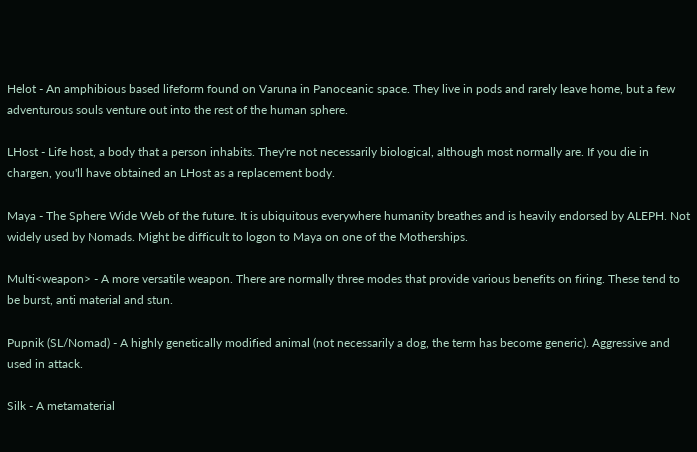Helot - An amphibious based lifeform found on Varuna in Panoceanic space. They live in pods and rarely leave home, but a few adventurous souls venture out into the rest of the human sphere.

LHost - Life host, a body that a person inhabits. They're not necessarily biological, although most normally are. If you die in chargen, you'll have obtained an LHost as a replacement body.

Maya - The Sphere Wide Web of the future. It is ubiquitous everywhere humanity breathes and is heavily endorsed by ALEPH. Not widely used by Nomads. Might be difficult to logon to Maya on one of the Motherships.

Multi<weapon> - A more versatile weapon. There are normally three modes that provide various benefits on firing. These tend to be burst, anti material and stun.

Pupnik (SL/Nomad) - A highly genetically modified animal (not necessarily a dog, the term has become generic). Aggressive and used in attack.

Silk - A metamaterial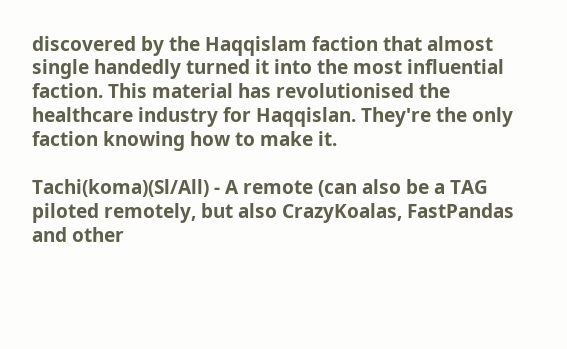discovered by the Haqqislam faction that almost single handedly turned it into the most influential faction. This material has revolutionised the healthcare industry for Haqqislan. They're the only faction knowing how to make it.

Tachi(koma)(Sl/All) - A remote (can also be a TAG piloted remotely, but also CrazyKoalas, FastPandas and other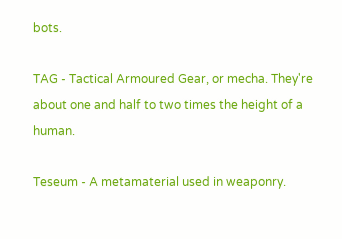bots.

TAG - Tactical Armoured Gear, or mecha. They're about one and half to two times the height of a human.

Teseum - A metamaterial used in weaponry.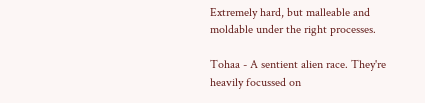Extremely hard, but malleable and moldable under the right processes.

Tohaa - A sentient alien race. They're heavily focussed on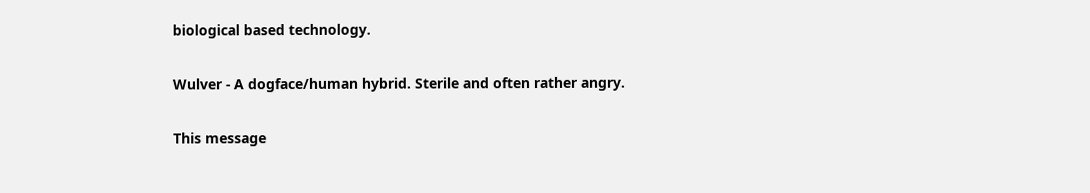biological based technology.

Wulver - A dogface/human hybrid. Sterile and often rather angry.

This message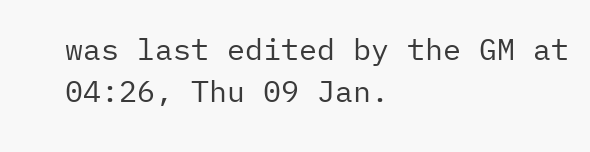was last edited by the GM at 04:26, Thu 09 Jan.